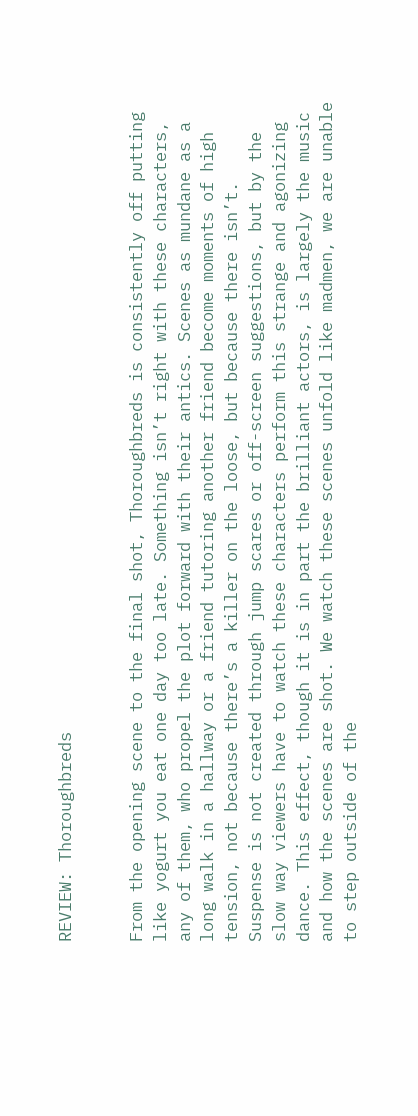REVIEW: Thoroughbreds


From the opening scene to the final shot, Thoroughbreds is consistently off putting like yogurt you eat one day too late. Something isn’t right with these characters, any of them, who propel the plot forward with their antics. Scenes as mundane as a long walk in a hallway or a friend tutoring another friend become moments of high tension, not because there’s a killer on the loose, but because there isn’t. Suspense is not created through jump scares or off-screen suggestions, but by the slow way viewers have to watch these characters perform this strange and agonizing dance. This effect, though it is in part the brilliant actors, is largely the music and how the scenes are shot. We watch these scenes unfold like madmen, we are unable to step outside of the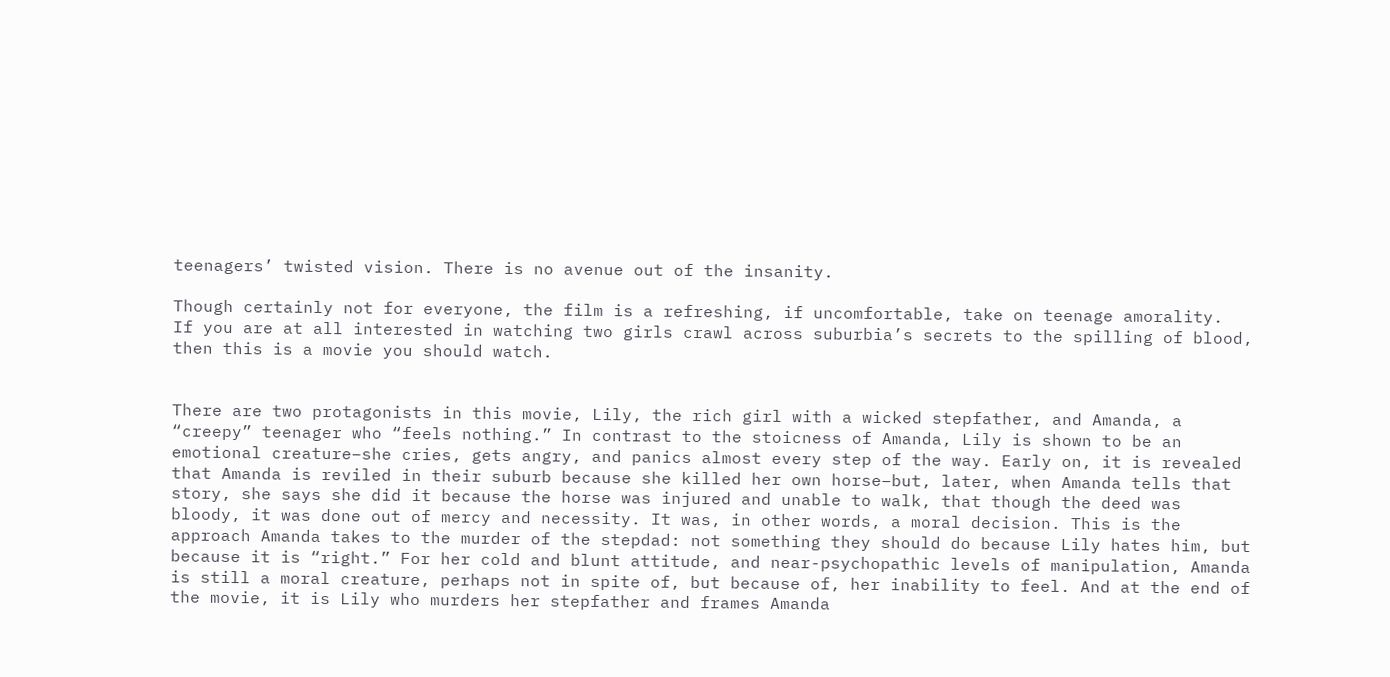teenagers’ twisted vision. There is no avenue out of the insanity.

Though certainly not for everyone, the film is a refreshing, if uncomfortable, take on teenage amorality.  If you are at all interested in watching two girls crawl across suburbia’s secrets to the spilling of blood, then this is a movie you should watch.


There are two protagonists in this movie, Lily, the rich girl with a wicked stepfather, and Amanda, a “creepy” teenager who “feels nothing.” In contrast to the stoicness of Amanda, Lily is shown to be an emotional creature–she cries, gets angry, and panics almost every step of the way. Early on, it is revealed that Amanda is reviled in their suburb because she killed her own horse–but, later, when Amanda tells that story, she says she did it because the horse was injured and unable to walk, that though the deed was bloody, it was done out of mercy and necessity. It was, in other words, a moral decision. This is the approach Amanda takes to the murder of the stepdad: not something they should do because Lily hates him, but because it is “right.” For her cold and blunt attitude, and near-psychopathic levels of manipulation, Amanda is still a moral creature, perhaps not in spite of, but because of, her inability to feel. And at the end of the movie, it is Lily who murders her stepfather and frames Amanda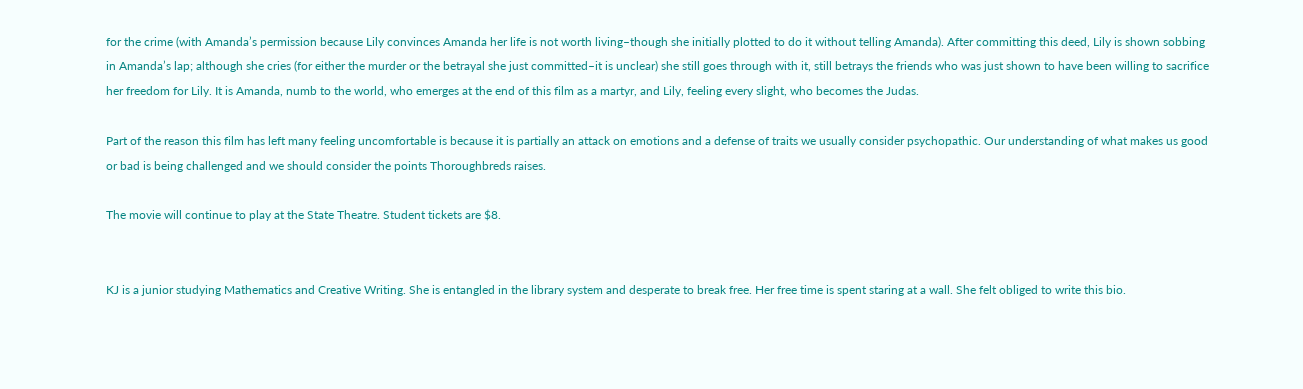for the crime (with Amanda’s permission because Lily convinces Amanda her life is not worth living–though she initially plotted to do it without telling Amanda). After committing this deed, Lily is shown sobbing in Amanda’s lap; although she cries (for either the murder or the betrayal she just committed–it is unclear) she still goes through with it, still betrays the friends who was just shown to have been willing to sacrifice her freedom for Lily. It is Amanda, numb to the world, who emerges at the end of this film as a martyr, and Lily, feeling every slight, who becomes the Judas.

Part of the reason this film has left many feeling uncomfortable is because it is partially an attack on emotions and a defense of traits we usually consider psychopathic. Our understanding of what makes us good or bad is being challenged and we should consider the points Thoroughbreds raises.

The movie will continue to play at the State Theatre. Student tickets are $8.


KJ is a junior studying Mathematics and Creative Writing. She is entangled in the library system and desperate to break free. Her free time is spent staring at a wall. She felt obliged to write this bio.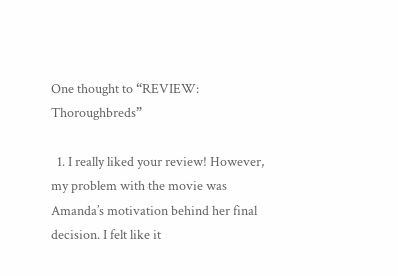One thought to “REVIEW: Thoroughbreds”

  1. I really liked your review! However, my problem with the movie was Amanda’s motivation behind her final decision. I felt like it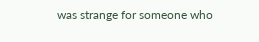was strange for someone who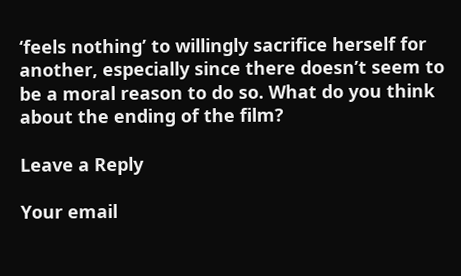‘feels nothing’ to willingly sacrifice herself for another, especially since there doesn’t seem to be a moral reason to do so. What do you think about the ending of the film?

Leave a Reply

Your email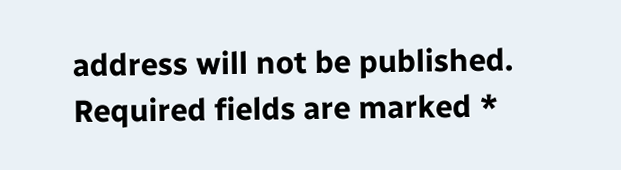address will not be published. Required fields are marked *